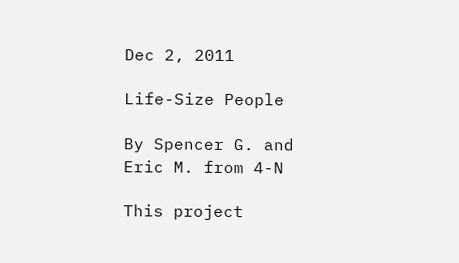Dec 2, 2011

Life-Size People

By Spencer G. and Eric M. from 4-N

This project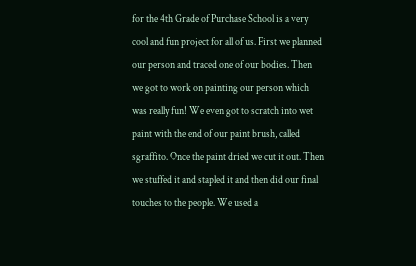for the 4th Grade of Purchase School is a very cool and fun project for all of us. First we planned our person and traced one of our bodies. Then we got to work on painting our person which was really fun! We even got to scratch into wet paint with the end of our paint brush, called sgraffito. Once the paint dried we cut it out. Then we stuffed it and stapled it and then did our final touches to the people. We used a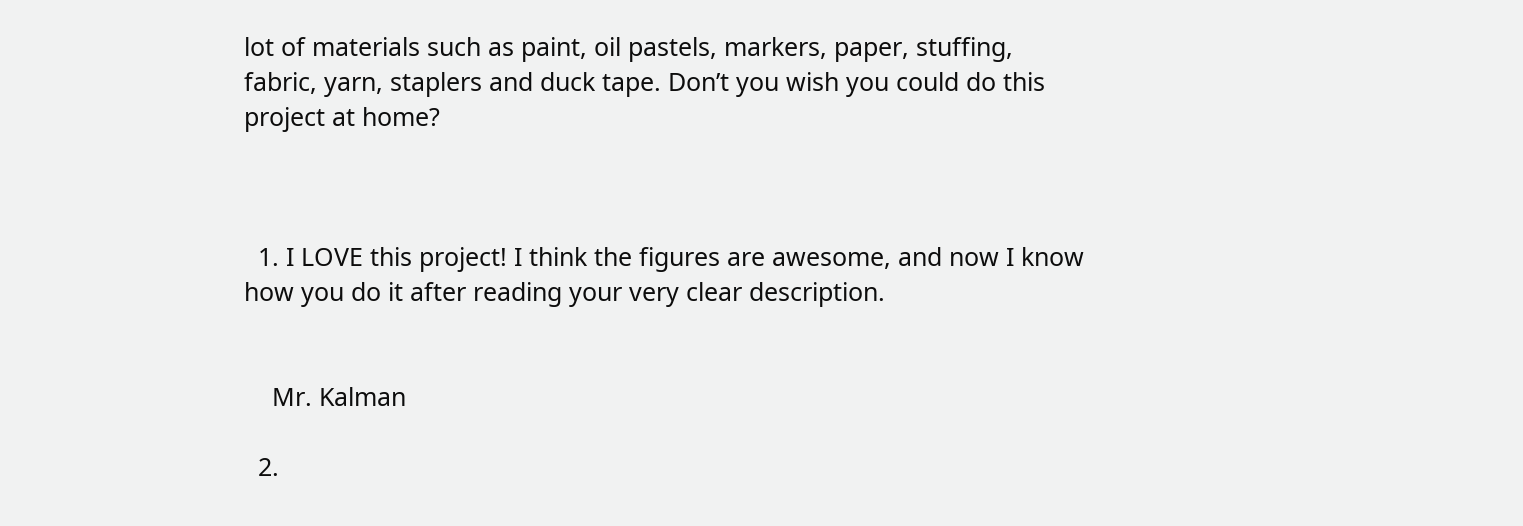lot of materials such as paint, oil pastels, markers, paper, stuffing, fabric, yarn, staplers and duck tape. Don’t you wish you could do this project at home?



  1. I LOVE this project! I think the figures are awesome, and now I know how you do it after reading your very clear description.


    Mr. Kalman

  2.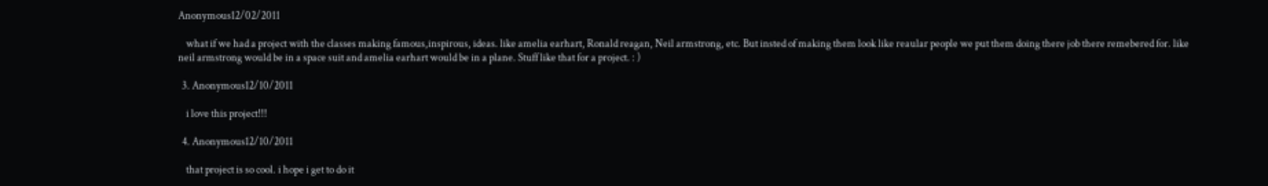Anonymous12/02/2011

    what if we had a project with the classes making famous,inspirous, ideas. like amelia earhart, Ronald reagan, Neil armstrong, etc. But insted of making them look like reaular people we put them doing there job there remebered for. like neil armstrong would be in a space suit and amelia earhart would be in a plane. Stuff like that for a project. : )

  3. Anonymous12/10/2011

    i love this project!!!

  4. Anonymous12/10/2011

    that project is so cool. i hope i get to do it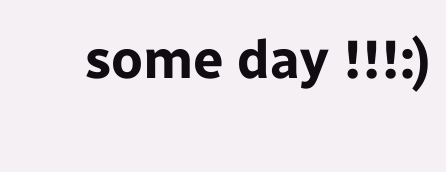some day !!!:)